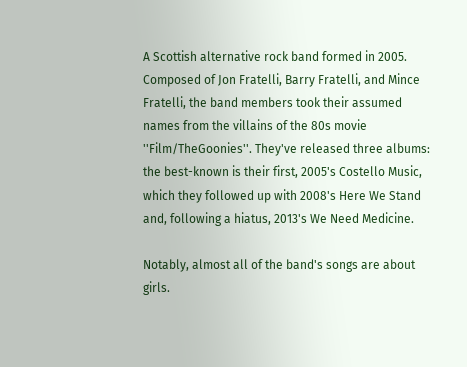A Scottish alternative rock band formed in 2005. Composed of Jon Fratelli, Barry Fratelli, and Mince Fratelli, the band members took their assumed names from the villains of the 80s movie ''Film/TheGoonies''. They've released three albums: the best-known is their first, 2005's Costello Music, which they followed up with 2008's Here We Stand and, following a hiatus, 2013's We Need Medicine.

Notably, almost all of the band's songs are about girls.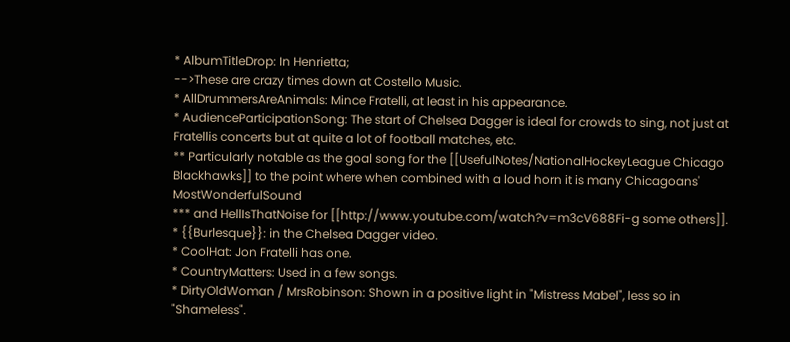* AlbumTitleDrop: In Henrietta;
-->These are crazy times down at Costello Music.
* AllDrummersAreAnimals: Mince Fratelli, at least in his appearance.
* AudienceParticipationSong: The start of Chelsea Dagger is ideal for crowds to sing, not just at Fratellis concerts but at quite a lot of football matches, etc.
** Particularly notable as the goal song for the [[UsefulNotes/NationalHockeyLeague Chicago Blackhawks]] to the point where when combined with a loud horn it is many Chicagoans' MostWonderfulSound
*** and HellIsThatNoise for [[http://www.youtube.com/watch?v=m3cV688Fi-g some others]].
* {{Burlesque}}: in the Chelsea Dagger video.
* CoolHat: Jon Fratelli has one.
* CountryMatters: Used in a few songs.
* DirtyOldWoman / MrsRobinson: Shown in a positive light in "Mistress Mabel", less so in "Shameless".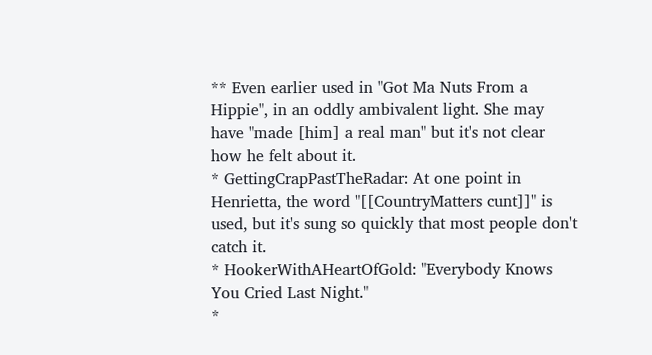** Even earlier used in "Got Ma Nuts From a Hippie", in an oddly ambivalent light. She may have "made [him] a real man" but it's not clear how he felt about it.
* GettingCrapPastTheRadar: At one point in Henrietta, the word "[[CountryMatters cunt]]" is used, but it's sung so quickly that most people don't catch it.
* HookerWithAHeartOfGold: "Everybody Knows You Cried Last Night."
*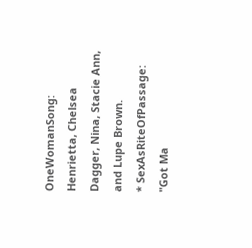OneWomanSong: Henrietta, Chelsea Dagger, Nina, Stacie Ann, and Lupe Brown.
* SexAsRiteOfPassage: "Got Ma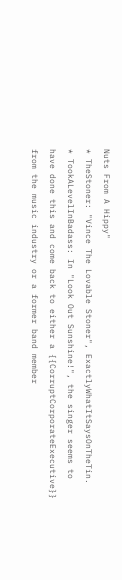Nuts From A Hippy"
* TheStoner: "Vince The Lovable Stoner", ExactlyWhatItSaysOnTheTin.
* TookALevelInBadass: In "Look Out Sunshine!", the singer seems to have done this and come back to either a {{CorruptCorporateExecutive}} from the music industry or a former band member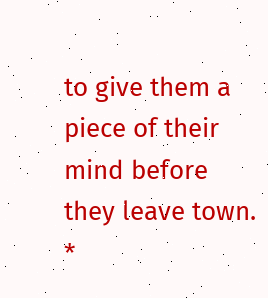to give them a piece of their mind before they leave town.
*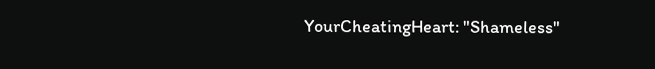YourCheatingHeart: "Shameless"